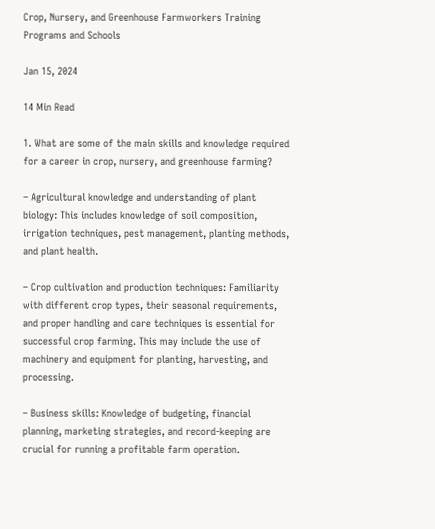Crop, Nursery, and Greenhouse Farmworkers Training Programs and Schools

Jan 15, 2024

14 Min Read

1. What are some of the main skills and knowledge required for a career in crop, nursery, and greenhouse farming?

– Agricultural knowledge and understanding of plant biology: This includes knowledge of soil composition, irrigation techniques, pest management, planting methods, and plant health.

– Crop cultivation and production techniques: Familiarity with different crop types, their seasonal requirements, and proper handling and care techniques is essential for successful crop farming. This may include the use of machinery and equipment for planting, harvesting, and processing.

– Business skills: Knowledge of budgeting, financial planning, marketing strategies, and record-keeping are crucial for running a profitable farm operation.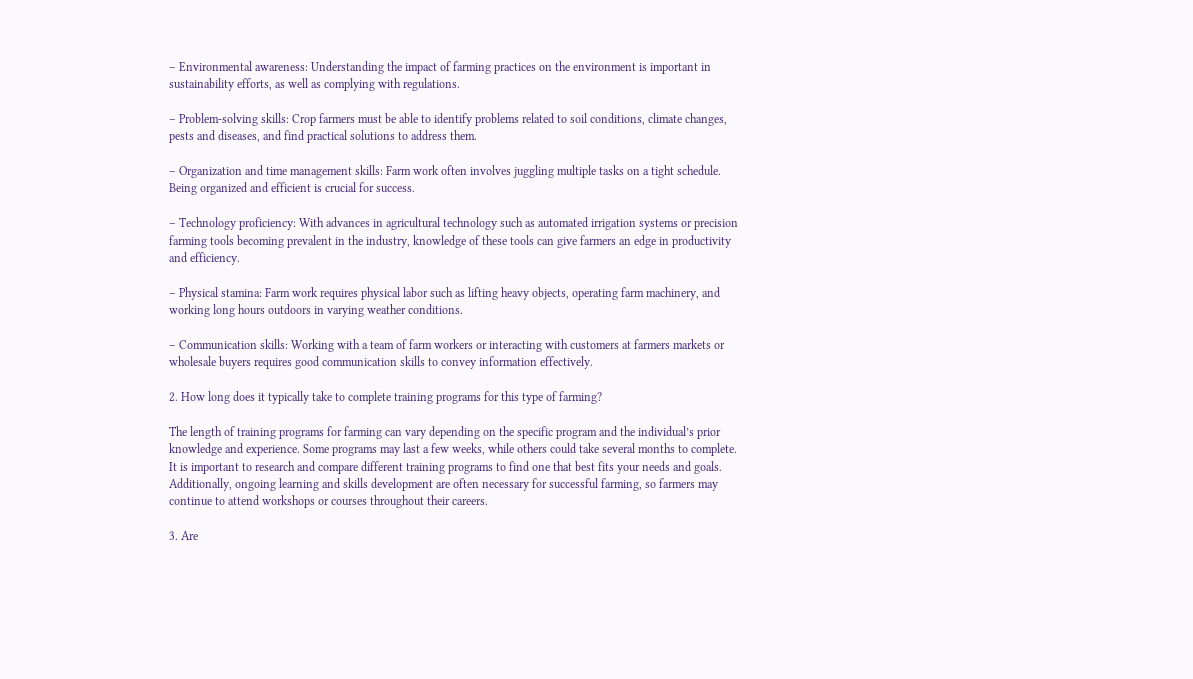– Environmental awareness: Understanding the impact of farming practices on the environment is important in sustainability efforts, as well as complying with regulations.

– Problem-solving skills: Crop farmers must be able to identify problems related to soil conditions, climate changes, pests and diseases, and find practical solutions to address them.

– Organization and time management skills: Farm work often involves juggling multiple tasks on a tight schedule. Being organized and efficient is crucial for success.

– Technology proficiency: With advances in agricultural technology such as automated irrigation systems or precision farming tools becoming prevalent in the industry, knowledge of these tools can give farmers an edge in productivity and efficiency.

– Physical stamina: Farm work requires physical labor such as lifting heavy objects, operating farm machinery, and working long hours outdoors in varying weather conditions.

– Communication skills: Working with a team of farm workers or interacting with customers at farmers markets or wholesale buyers requires good communication skills to convey information effectively.

2. How long does it typically take to complete training programs for this type of farming?

The length of training programs for farming can vary depending on the specific program and the individual’s prior knowledge and experience. Some programs may last a few weeks, while others could take several months to complete. It is important to research and compare different training programs to find one that best fits your needs and goals. Additionally, ongoing learning and skills development are often necessary for successful farming, so farmers may continue to attend workshops or courses throughout their careers.

3. Are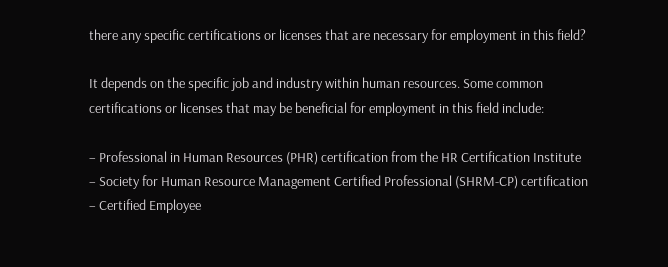there any specific certifications or licenses that are necessary for employment in this field?

It depends on the specific job and industry within human resources. Some common certifications or licenses that may be beneficial for employment in this field include:

– Professional in Human Resources (PHR) certification from the HR Certification Institute
– Society for Human Resource Management Certified Professional (SHRM-CP) certification
– Certified Employee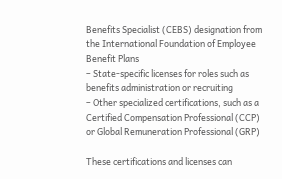Benefits Specialist (CEBS) designation from the International Foundation of Employee Benefit Plans
– State-specific licenses for roles such as benefits administration or recruiting
– Other specialized certifications, such as a Certified Compensation Professional (CCP) or Global Remuneration Professional (GRP)

These certifications and licenses can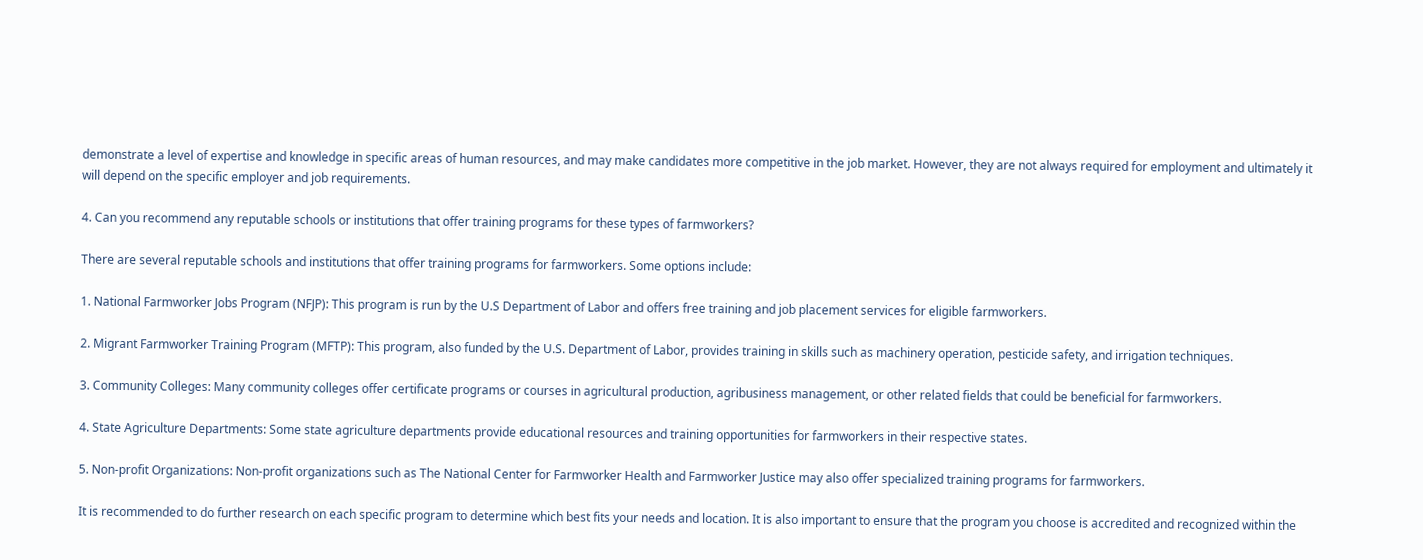demonstrate a level of expertise and knowledge in specific areas of human resources, and may make candidates more competitive in the job market. However, they are not always required for employment and ultimately it will depend on the specific employer and job requirements.

4. Can you recommend any reputable schools or institutions that offer training programs for these types of farmworkers?

There are several reputable schools and institutions that offer training programs for farmworkers. Some options include:

1. National Farmworker Jobs Program (NFJP): This program is run by the U.S Department of Labor and offers free training and job placement services for eligible farmworkers.

2. Migrant Farmworker Training Program (MFTP): This program, also funded by the U.S. Department of Labor, provides training in skills such as machinery operation, pesticide safety, and irrigation techniques.

3. Community Colleges: Many community colleges offer certificate programs or courses in agricultural production, agribusiness management, or other related fields that could be beneficial for farmworkers.

4. State Agriculture Departments: Some state agriculture departments provide educational resources and training opportunities for farmworkers in their respective states.

5. Non-profit Organizations: Non-profit organizations such as The National Center for Farmworker Health and Farmworker Justice may also offer specialized training programs for farmworkers.

It is recommended to do further research on each specific program to determine which best fits your needs and location. It is also important to ensure that the program you choose is accredited and recognized within the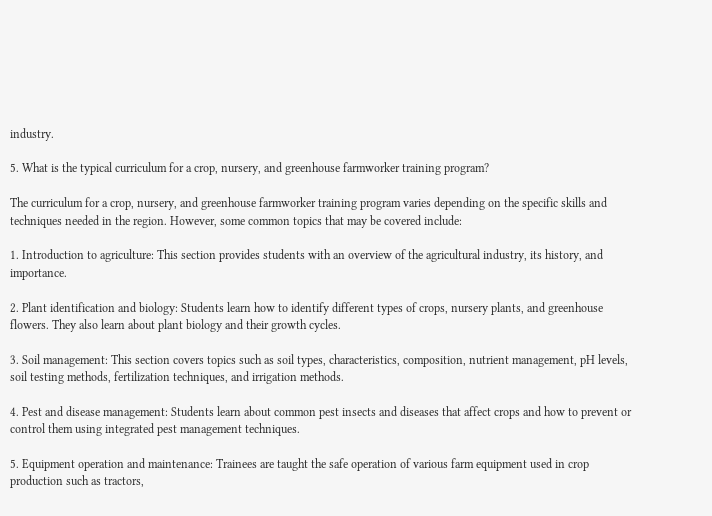industry.

5. What is the typical curriculum for a crop, nursery, and greenhouse farmworker training program?

The curriculum for a crop, nursery, and greenhouse farmworker training program varies depending on the specific skills and techniques needed in the region. However, some common topics that may be covered include:

1. Introduction to agriculture: This section provides students with an overview of the agricultural industry, its history, and importance.

2. Plant identification and biology: Students learn how to identify different types of crops, nursery plants, and greenhouse flowers. They also learn about plant biology and their growth cycles.

3. Soil management: This section covers topics such as soil types, characteristics, composition, nutrient management, pH levels, soil testing methods, fertilization techniques, and irrigation methods.

4. Pest and disease management: Students learn about common pest insects and diseases that affect crops and how to prevent or control them using integrated pest management techniques.

5. Equipment operation and maintenance: Trainees are taught the safe operation of various farm equipment used in crop production such as tractors,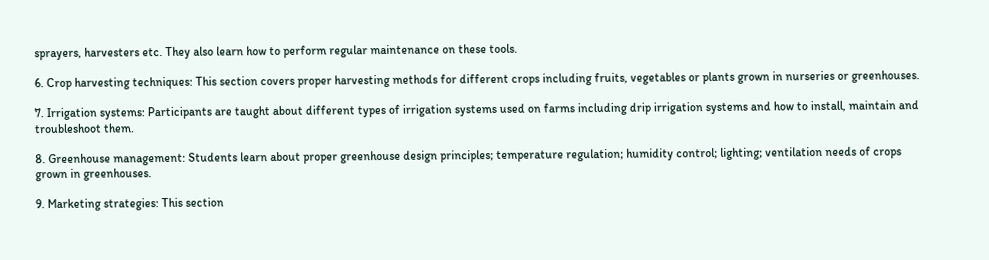sprayers, harvesters etc. They also learn how to perform regular maintenance on these tools.

6. Crop harvesting techniques: This section covers proper harvesting methods for different crops including fruits, vegetables or plants grown in nurseries or greenhouses.

7. Irrigation systems: Participants are taught about different types of irrigation systems used on farms including drip irrigation systems and how to install, maintain and troubleshoot them.

8. Greenhouse management: Students learn about proper greenhouse design principles; temperature regulation; humidity control; lighting; ventilation needs of crops grown in greenhouses.

9. Marketing strategies: This section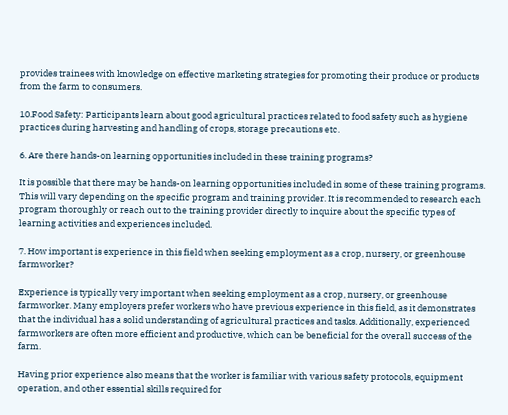provides trainees with knowledge on effective marketing strategies for promoting their produce or products from the farm to consumers.

10.Food Safety: Participants learn about good agricultural practices related to food safety such as hygiene practices during harvesting and handling of crops, storage precautions etc.

6. Are there hands-on learning opportunities included in these training programs?

It is possible that there may be hands-on learning opportunities included in some of these training programs. This will vary depending on the specific program and training provider. It is recommended to research each program thoroughly or reach out to the training provider directly to inquire about the specific types of learning activities and experiences included.

7. How important is experience in this field when seeking employment as a crop, nursery, or greenhouse farmworker?

Experience is typically very important when seeking employment as a crop, nursery, or greenhouse farmworker. Many employers prefer workers who have previous experience in this field, as it demonstrates that the individual has a solid understanding of agricultural practices and tasks. Additionally, experienced farmworkers are often more efficient and productive, which can be beneficial for the overall success of the farm.

Having prior experience also means that the worker is familiar with various safety protocols, equipment operation, and other essential skills required for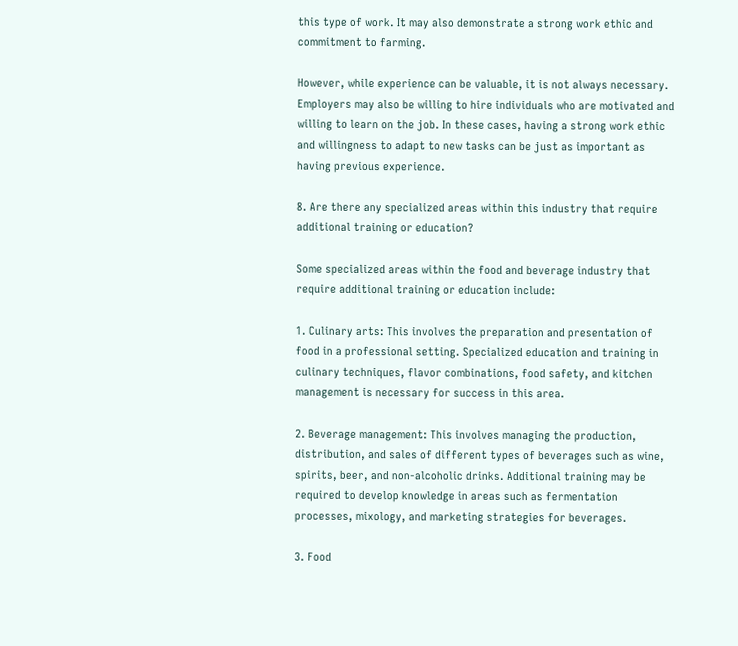this type of work. It may also demonstrate a strong work ethic and commitment to farming.

However, while experience can be valuable, it is not always necessary. Employers may also be willing to hire individuals who are motivated and willing to learn on the job. In these cases, having a strong work ethic and willingness to adapt to new tasks can be just as important as having previous experience.

8. Are there any specialized areas within this industry that require additional training or education?

Some specialized areas within the food and beverage industry that require additional training or education include:

1. Culinary arts: This involves the preparation and presentation of food in a professional setting. Specialized education and training in culinary techniques, flavor combinations, food safety, and kitchen management is necessary for success in this area.

2. Beverage management: This involves managing the production, distribution, and sales of different types of beverages such as wine, spirits, beer, and non-alcoholic drinks. Additional training may be required to develop knowledge in areas such as fermentation processes, mixology, and marketing strategies for beverages.

3. Food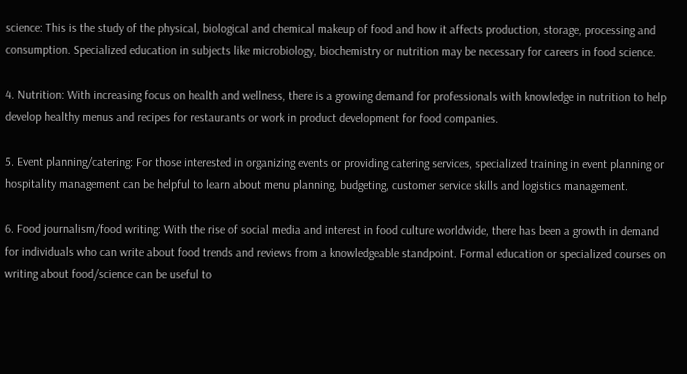science: This is the study of the physical, biological and chemical makeup of food and how it affects production, storage, processing and consumption. Specialized education in subjects like microbiology, biochemistry or nutrition may be necessary for careers in food science.

4. Nutrition: With increasing focus on health and wellness, there is a growing demand for professionals with knowledge in nutrition to help develop healthy menus and recipes for restaurants or work in product development for food companies.

5. Event planning/catering: For those interested in organizing events or providing catering services, specialized training in event planning or hospitality management can be helpful to learn about menu planning, budgeting, customer service skills and logistics management.

6. Food journalism/food writing: With the rise of social media and interest in food culture worldwide, there has been a growth in demand for individuals who can write about food trends and reviews from a knowledgeable standpoint. Formal education or specialized courses on writing about food/science can be useful to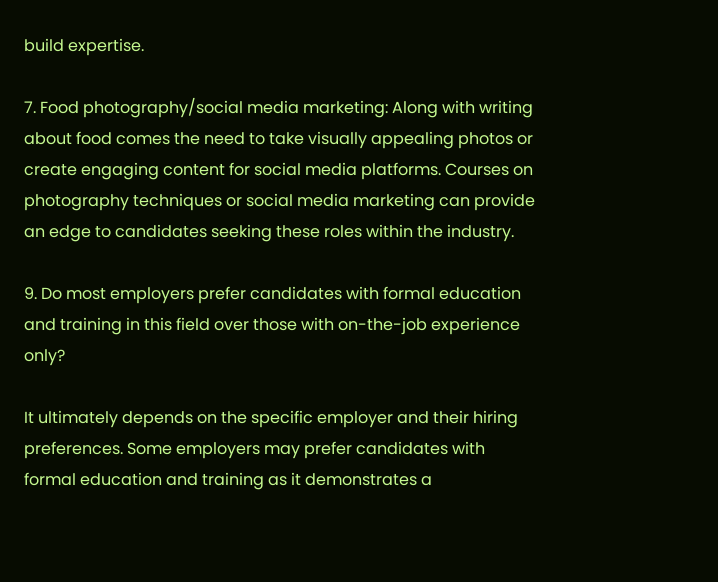build expertise.

7. Food photography/social media marketing: Along with writing about food comes the need to take visually appealing photos or create engaging content for social media platforms. Courses on photography techniques or social media marketing can provide an edge to candidates seeking these roles within the industry.

9. Do most employers prefer candidates with formal education and training in this field over those with on-the-job experience only?

It ultimately depends on the specific employer and their hiring preferences. Some employers may prefer candidates with formal education and training as it demonstrates a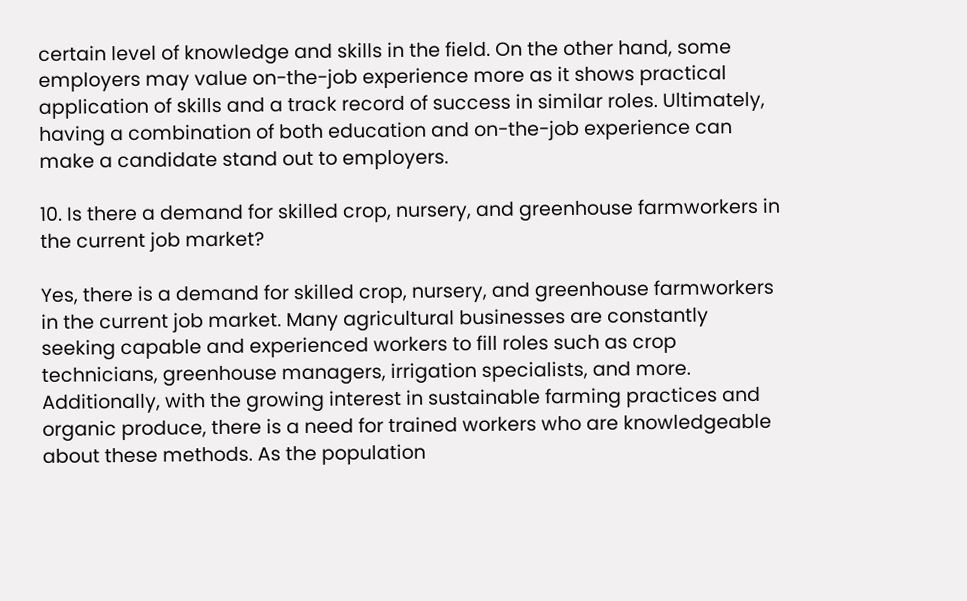certain level of knowledge and skills in the field. On the other hand, some employers may value on-the-job experience more as it shows practical application of skills and a track record of success in similar roles. Ultimately, having a combination of both education and on-the-job experience can make a candidate stand out to employers.

10. Is there a demand for skilled crop, nursery, and greenhouse farmworkers in the current job market?

Yes, there is a demand for skilled crop, nursery, and greenhouse farmworkers in the current job market. Many agricultural businesses are constantly seeking capable and experienced workers to fill roles such as crop technicians, greenhouse managers, irrigation specialists, and more. Additionally, with the growing interest in sustainable farming practices and organic produce, there is a need for trained workers who are knowledgeable about these methods. As the population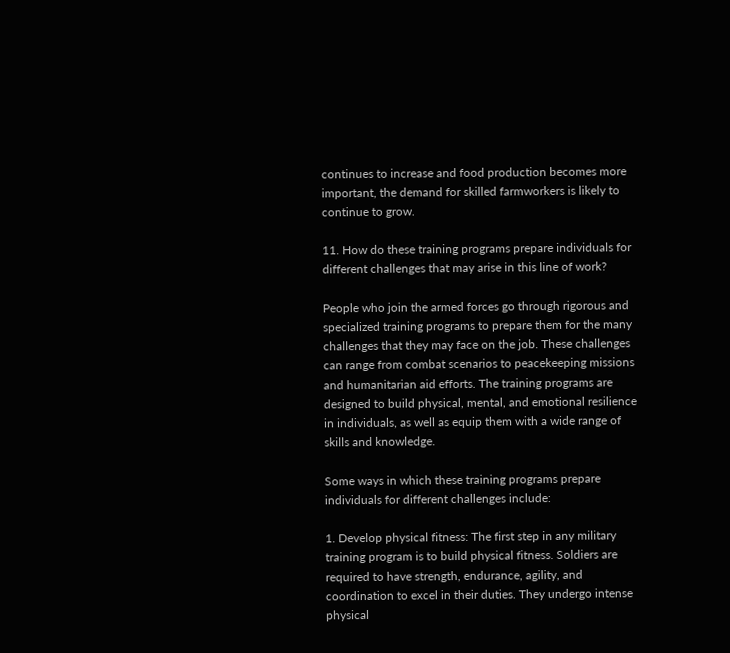continues to increase and food production becomes more important, the demand for skilled farmworkers is likely to continue to grow.

11. How do these training programs prepare individuals for different challenges that may arise in this line of work?

People who join the armed forces go through rigorous and specialized training programs to prepare them for the many challenges that they may face on the job. These challenges can range from combat scenarios to peacekeeping missions and humanitarian aid efforts. The training programs are designed to build physical, mental, and emotional resilience in individuals, as well as equip them with a wide range of skills and knowledge.

Some ways in which these training programs prepare individuals for different challenges include:

1. Develop physical fitness: The first step in any military training program is to build physical fitness. Soldiers are required to have strength, endurance, agility, and coordination to excel in their duties. They undergo intense physical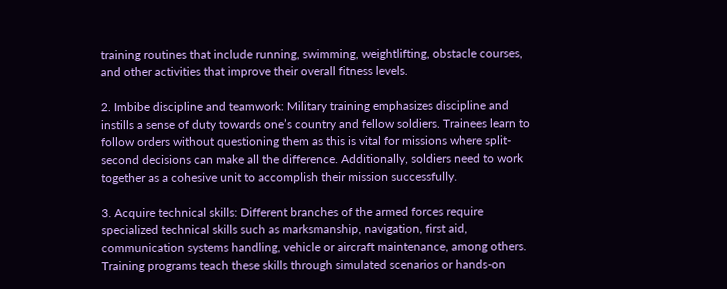training routines that include running, swimming, weightlifting, obstacle courses, and other activities that improve their overall fitness levels.

2. Imbibe discipline and teamwork: Military training emphasizes discipline and instills a sense of duty towards one’s country and fellow soldiers. Trainees learn to follow orders without questioning them as this is vital for missions where split-second decisions can make all the difference. Additionally, soldiers need to work together as a cohesive unit to accomplish their mission successfully.

3. Acquire technical skills: Different branches of the armed forces require specialized technical skills such as marksmanship, navigation, first aid, communication systems handling, vehicle or aircraft maintenance, among others. Training programs teach these skills through simulated scenarios or hands-on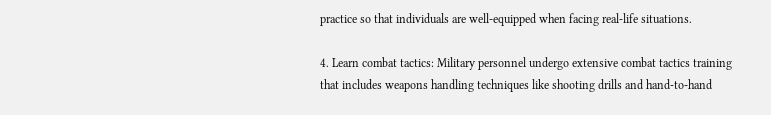practice so that individuals are well-equipped when facing real-life situations.

4. Learn combat tactics: Military personnel undergo extensive combat tactics training that includes weapons handling techniques like shooting drills and hand-to-hand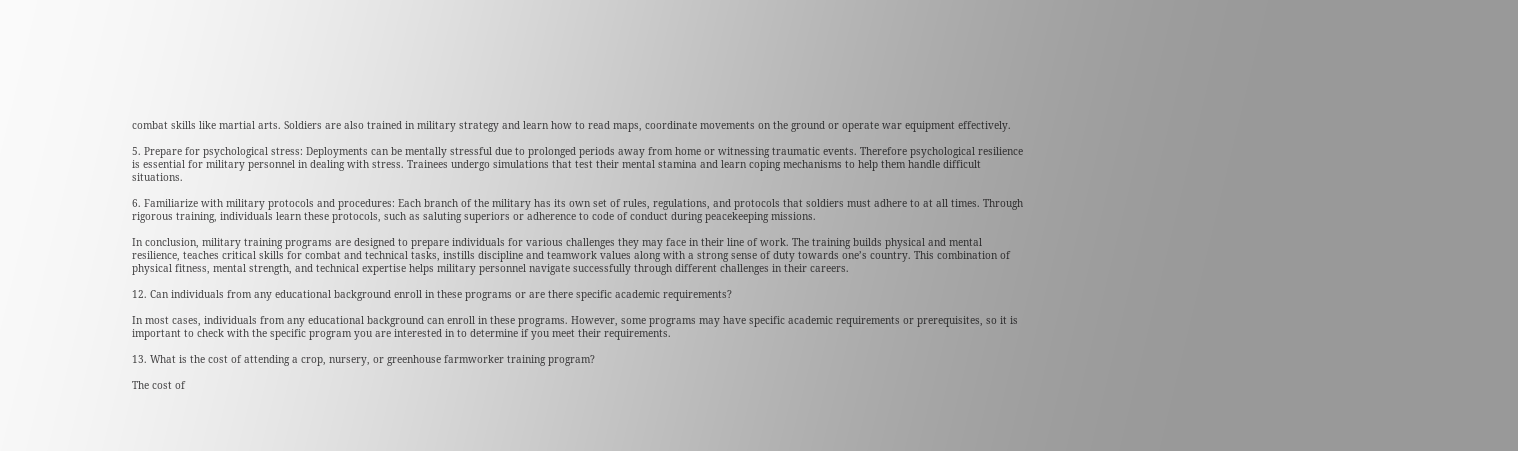combat skills like martial arts. Soldiers are also trained in military strategy and learn how to read maps, coordinate movements on the ground or operate war equipment effectively.

5. Prepare for psychological stress: Deployments can be mentally stressful due to prolonged periods away from home or witnessing traumatic events. Therefore psychological resilience is essential for military personnel in dealing with stress. Trainees undergo simulations that test their mental stamina and learn coping mechanisms to help them handle difficult situations.

6. Familiarize with military protocols and procedures: Each branch of the military has its own set of rules, regulations, and protocols that soldiers must adhere to at all times. Through rigorous training, individuals learn these protocols, such as saluting superiors or adherence to code of conduct during peacekeeping missions.

In conclusion, military training programs are designed to prepare individuals for various challenges they may face in their line of work. The training builds physical and mental resilience, teaches critical skills for combat and technical tasks, instills discipline and teamwork values along with a strong sense of duty towards one’s country. This combination of physical fitness, mental strength, and technical expertise helps military personnel navigate successfully through different challenges in their careers.

12. Can individuals from any educational background enroll in these programs or are there specific academic requirements?

In most cases, individuals from any educational background can enroll in these programs. However, some programs may have specific academic requirements or prerequisites, so it is important to check with the specific program you are interested in to determine if you meet their requirements.

13. What is the cost of attending a crop, nursery, or greenhouse farmworker training program?

The cost of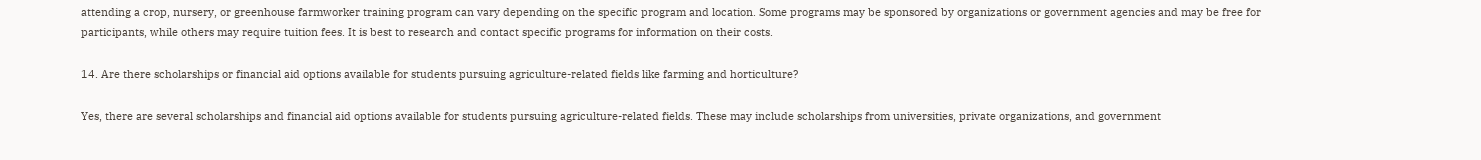attending a crop, nursery, or greenhouse farmworker training program can vary depending on the specific program and location. Some programs may be sponsored by organizations or government agencies and may be free for participants, while others may require tuition fees. It is best to research and contact specific programs for information on their costs.

14. Are there scholarships or financial aid options available for students pursuing agriculture-related fields like farming and horticulture?

Yes, there are several scholarships and financial aid options available for students pursuing agriculture-related fields. These may include scholarships from universities, private organizations, and government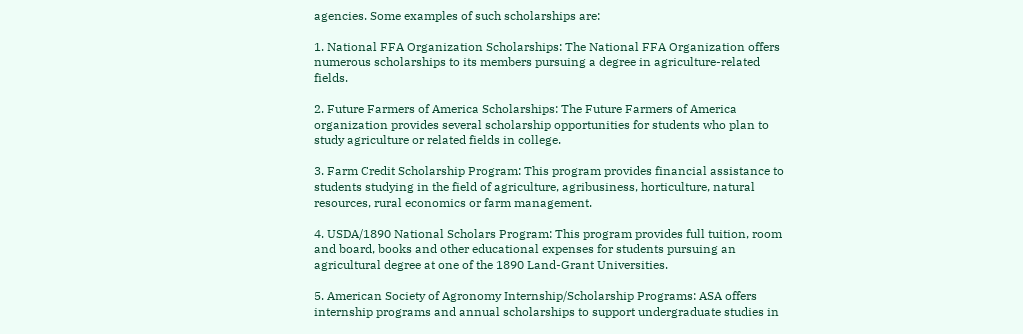agencies. Some examples of such scholarships are:

1. National FFA Organization Scholarships: The National FFA Organization offers numerous scholarships to its members pursuing a degree in agriculture-related fields.

2. Future Farmers of America Scholarships: The Future Farmers of America organization provides several scholarship opportunities for students who plan to study agriculture or related fields in college.

3. Farm Credit Scholarship Program: This program provides financial assistance to students studying in the field of agriculture, agribusiness, horticulture, natural resources, rural economics or farm management.

4. USDA/1890 National Scholars Program: This program provides full tuition, room and board, books and other educational expenses for students pursuing an agricultural degree at one of the 1890 Land-Grant Universities.

5. American Society of Agronomy Internship/Scholarship Programs: ASA offers internship programs and annual scholarships to support undergraduate studies in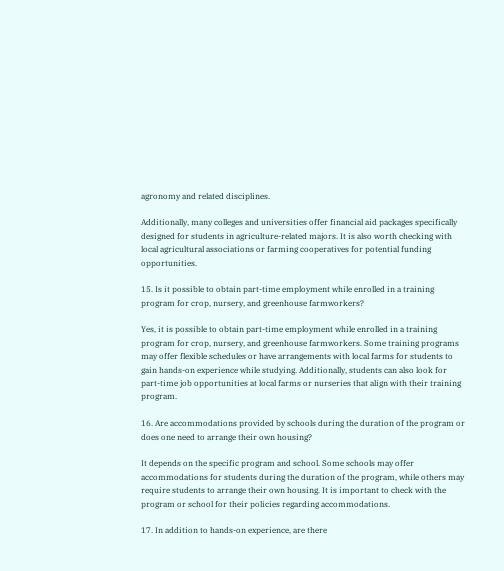agronomy and related disciplines.

Additionally, many colleges and universities offer financial aid packages specifically designed for students in agriculture-related majors. It is also worth checking with local agricultural associations or farming cooperatives for potential funding opportunities.

15. Is it possible to obtain part-time employment while enrolled in a training program for crop, nursery, and greenhouse farmworkers?

Yes, it is possible to obtain part-time employment while enrolled in a training program for crop, nursery, and greenhouse farmworkers. Some training programs may offer flexible schedules or have arrangements with local farms for students to gain hands-on experience while studying. Additionally, students can also look for part-time job opportunities at local farms or nurseries that align with their training program.

16. Are accommodations provided by schools during the duration of the program or does one need to arrange their own housing?

It depends on the specific program and school. Some schools may offer accommodations for students during the duration of the program, while others may require students to arrange their own housing. It is important to check with the program or school for their policies regarding accommodations.

17. In addition to hands-on experience, are there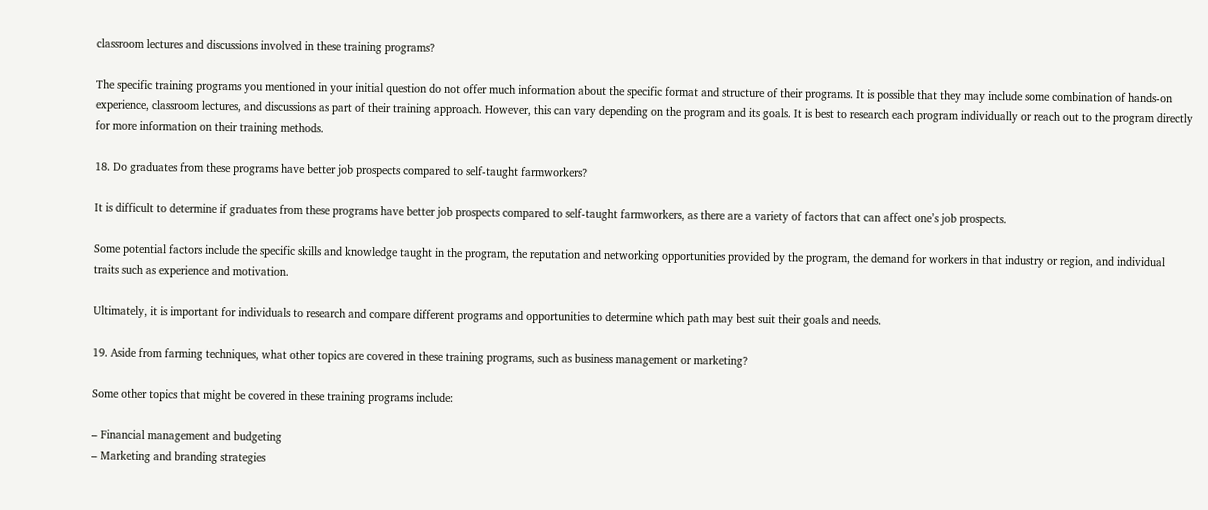classroom lectures and discussions involved in these training programs?

The specific training programs you mentioned in your initial question do not offer much information about the specific format and structure of their programs. It is possible that they may include some combination of hands-on experience, classroom lectures, and discussions as part of their training approach. However, this can vary depending on the program and its goals. It is best to research each program individually or reach out to the program directly for more information on their training methods.

18. Do graduates from these programs have better job prospects compared to self-taught farmworkers?

It is difficult to determine if graduates from these programs have better job prospects compared to self-taught farmworkers, as there are a variety of factors that can affect one’s job prospects.

Some potential factors include the specific skills and knowledge taught in the program, the reputation and networking opportunities provided by the program, the demand for workers in that industry or region, and individual traits such as experience and motivation.

Ultimately, it is important for individuals to research and compare different programs and opportunities to determine which path may best suit their goals and needs.

19. Aside from farming techniques, what other topics are covered in these training programs, such as business management or marketing?

Some other topics that might be covered in these training programs include:

– Financial management and budgeting
– Marketing and branding strategies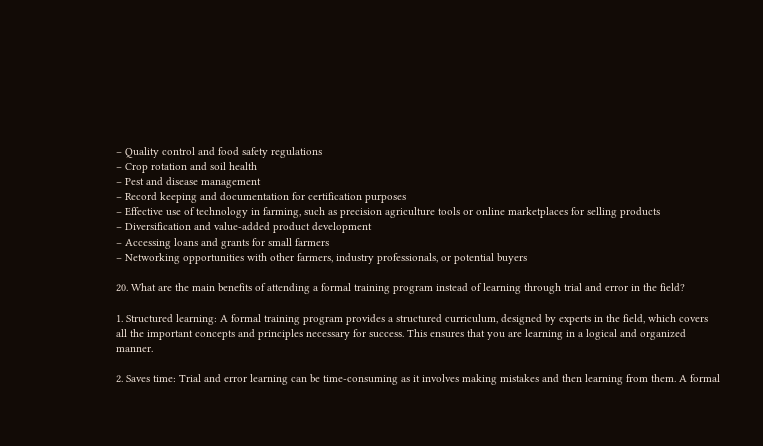– Quality control and food safety regulations
– Crop rotation and soil health
– Pest and disease management
– Record keeping and documentation for certification purposes
– Effective use of technology in farming, such as precision agriculture tools or online marketplaces for selling products
– Diversification and value-added product development
– Accessing loans and grants for small farmers
– Networking opportunities with other farmers, industry professionals, or potential buyers

20. What are the main benefits of attending a formal training program instead of learning through trial and error in the field?

1. Structured learning: A formal training program provides a structured curriculum, designed by experts in the field, which covers all the important concepts and principles necessary for success. This ensures that you are learning in a logical and organized manner.

2. Saves time: Trial and error learning can be time-consuming as it involves making mistakes and then learning from them. A formal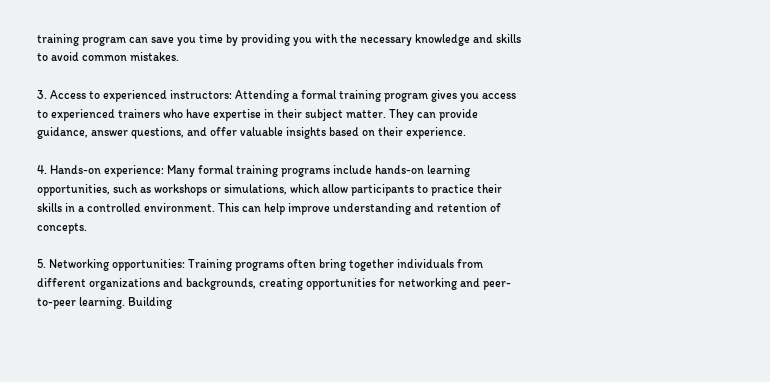training program can save you time by providing you with the necessary knowledge and skills to avoid common mistakes.

3. Access to experienced instructors: Attending a formal training program gives you access to experienced trainers who have expertise in their subject matter. They can provide guidance, answer questions, and offer valuable insights based on their experience.

4. Hands-on experience: Many formal training programs include hands-on learning opportunities, such as workshops or simulations, which allow participants to practice their skills in a controlled environment. This can help improve understanding and retention of concepts.

5. Networking opportunities: Training programs often bring together individuals from different organizations and backgrounds, creating opportunities for networking and peer-to-peer learning. Building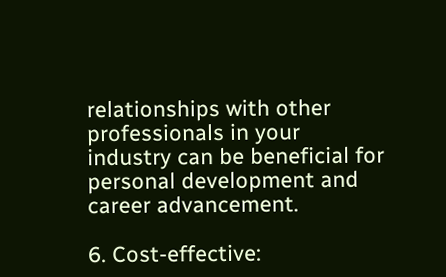relationships with other professionals in your industry can be beneficial for personal development and career advancement.

6. Cost-effective: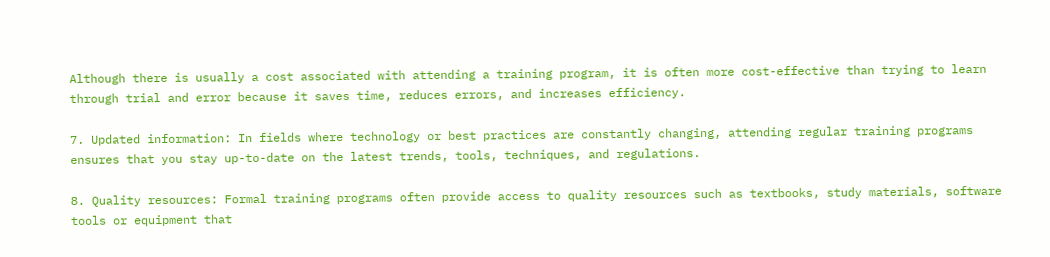Although there is usually a cost associated with attending a training program, it is often more cost-effective than trying to learn through trial and error because it saves time, reduces errors, and increases efficiency.

7. Updated information: In fields where technology or best practices are constantly changing, attending regular training programs ensures that you stay up-to-date on the latest trends, tools, techniques, and regulations.

8. Quality resources: Formal training programs often provide access to quality resources such as textbooks, study materials, software tools or equipment that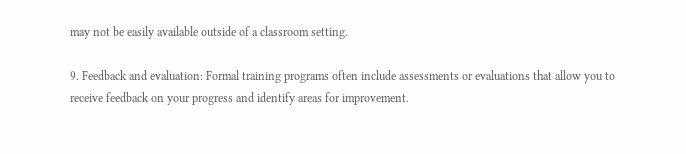may not be easily available outside of a classroom setting.

9. Feedback and evaluation: Formal training programs often include assessments or evaluations that allow you to receive feedback on your progress and identify areas for improvement.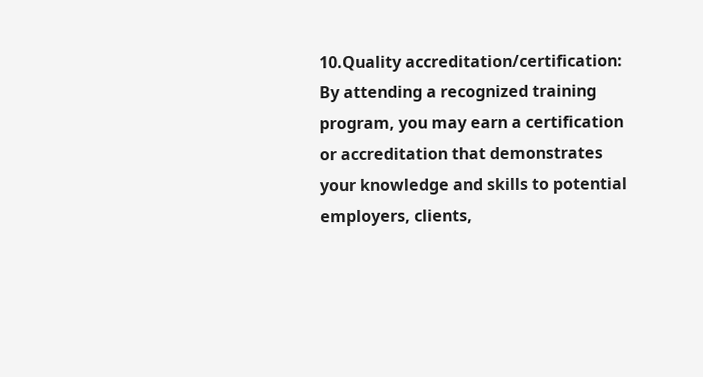10.Quality accreditation/certification: By attending a recognized training program, you may earn a certification or accreditation that demonstrates your knowledge and skills to potential employers, clients,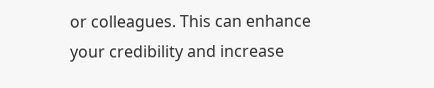or colleagues. This can enhance your credibility and increase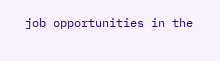job opportunities in the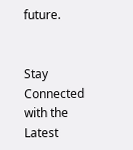future.


Stay Connected with the Latest